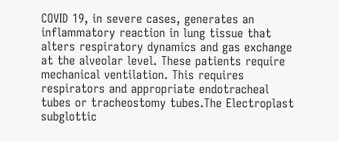COVID 19, in severe cases, generates an inflammatory reaction in lung tissue that alters respiratory dynamics and gas exchange at the alveolar level. These patients require mechanical ventilation. This requires respirators and appropriate endotracheal tubes or tracheostomy tubes.The Electroplast subglottic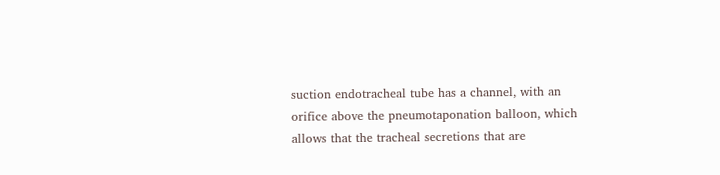suction endotracheal tube has a channel, with an orifice above the pneumotaponation balloon, which allows that the tracheal secretions that are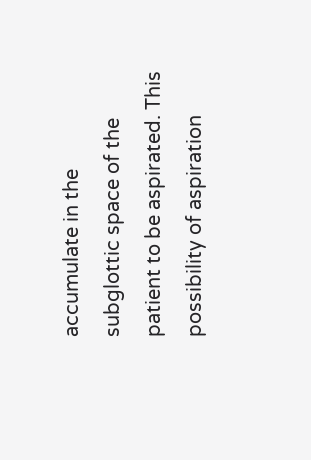accumulate in the subglottic space of the patient to be aspirated. This possibility of aspiration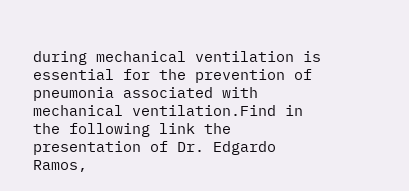during mechanical ventilation is essential for the prevention of pneumonia associated with mechanical ventilation.Find in the following link the presentation of Dr. Edgardo Ramos,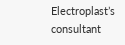Electroplast’s consultant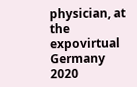physician, at the expovirtual Germany 2020